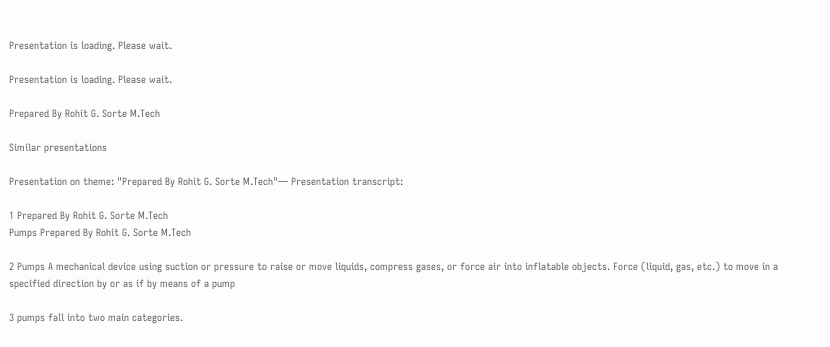Presentation is loading. Please wait.

Presentation is loading. Please wait.

Prepared By Rohit G. Sorte M.Tech

Similar presentations

Presentation on theme: "Prepared By Rohit G. Sorte M.Tech"— Presentation transcript:

1 Prepared By Rohit G. Sorte M.Tech
Pumps Prepared By Rohit G. Sorte M.Tech

2 Pumps A mechanical device using suction or pressure to raise or move liquids, compress gases, or force air into inflatable objects. Force (liquid, gas, etc.) to move in a specified direction by or as if by means of a pump

3 pumps fall into two main categories.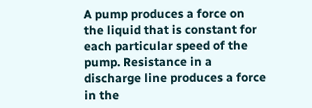A pump produces a force on the liquid that is constant for each particular speed of the pump. Resistance in a discharge line produces a force in the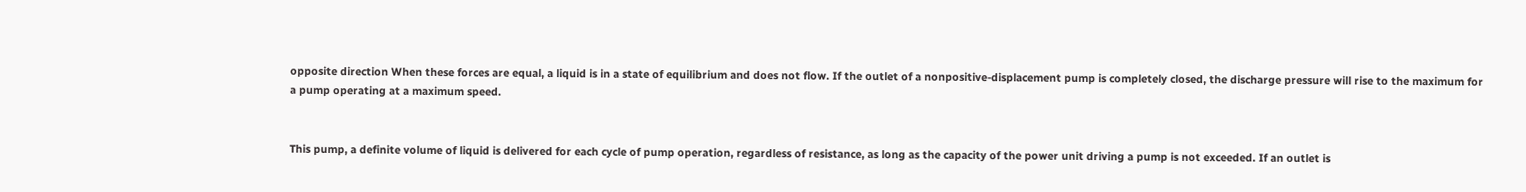opposite direction When these forces are equal, a liquid is in a state of equilibrium and does not flow. If the outlet of a nonpositive-displacement pump is completely closed, the discharge pressure will rise to the maximum for a pump operating at a maximum speed.


This pump, a definite volume of liquid is delivered for each cycle of pump operation, regardless of resistance, as long as the capacity of the power unit driving a pump is not exceeded. If an outlet is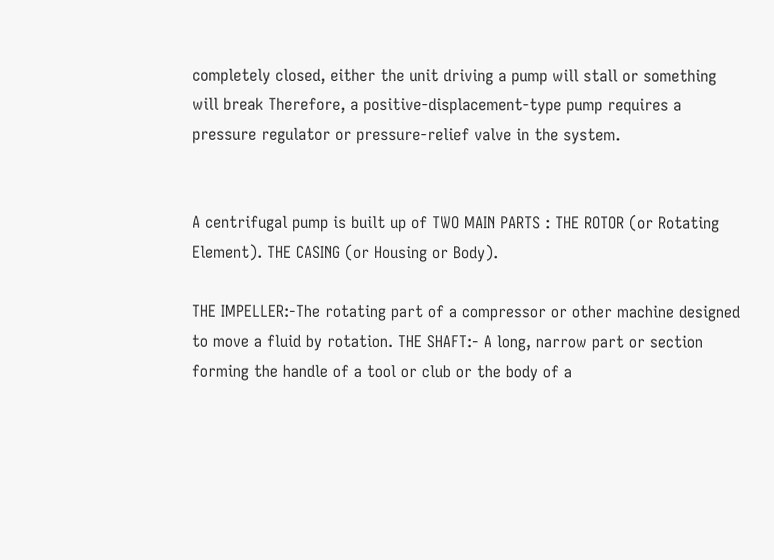completely closed, either the unit driving a pump will stall or something will break Therefore, a positive-displacement-type pump requires a pressure regulator or pressure-relief valve in the system.


A centrifugal pump is built up of TWO MAIN PARTS : THE ROTOR (or Rotating Element). THE CASING (or Housing or Body).

THE IMPELLER:-The rotating part of a compressor or other machine designed to move a fluid by rotation. THE SHAFT:- A long, narrow part or section forming the handle of a tool or club or the body of a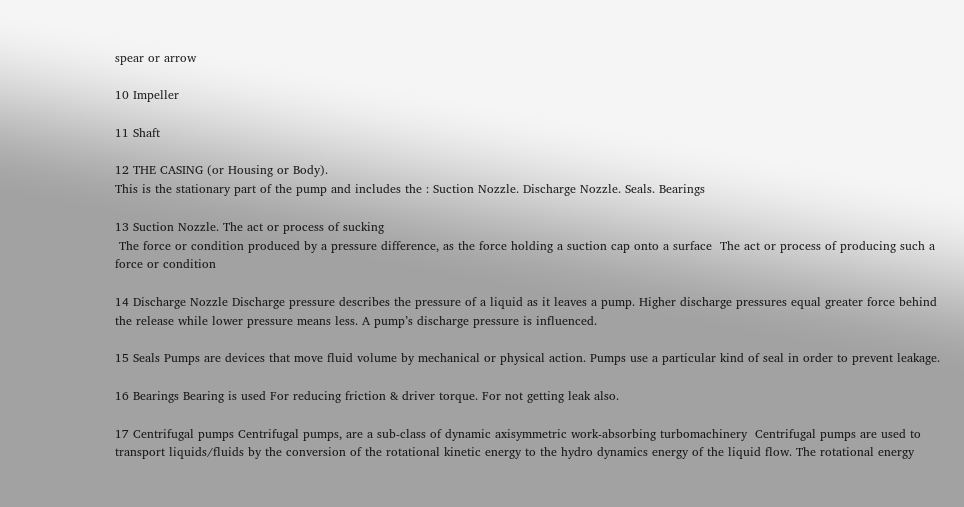spear or arrow

10 Impeller

11 Shaft

12 THE CASING (or Housing or Body).
This is the stationary part of the pump and includes the : Suction Nozzle. Discharge Nozzle. Seals. Bearings

13 Suction Nozzle. The act or process of sucking
 The force or condition produced by a pressure difference, as the force holding a suction cap onto a surface  The act or process of producing such a force or condition

14 Discharge Nozzle Discharge pressure describes the pressure of a liquid as it leaves a pump. Higher discharge pressures equal greater force behind the release while lower pressure means less. A pump’s discharge pressure is influenced.

15 Seals Pumps are devices that move fluid volume by mechanical or physical action. Pumps use a particular kind of seal in order to prevent leakage.

16 Bearings Bearing is used For reducing friction & driver torque. For not getting leak also.

17 Centrifugal pumps Centrifugal pumps, are a sub-class of dynamic axisymmetric work-absorbing turbomachinery  Centrifugal pumps are used to transport liquids/fluids by the conversion of the rotational kinetic energy to the hydro dynamics energy of the liquid flow. The rotational energy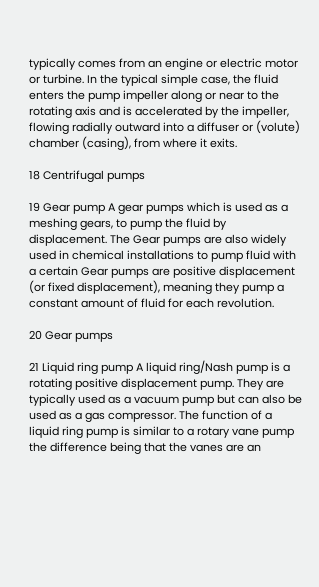typically comes from an engine or electric motor or turbine. In the typical simple case, the fluid enters the pump impeller along or near to the rotating axis and is accelerated by the impeller, flowing radially outward into a diffuser or (volute) chamber (casing), from where it exits.

18 Centrifugal pumps

19 Gear pump A gear pumps which is used as a meshing gears, to pump the fluid by displacement. The Gear pumps are also widely used in chemical installations to pump fluid with a certain Gear pumps are positive displacement  (or fixed displacement), meaning they pump a constant amount of fluid for each revolution.

20 Gear pumps

21 Liquid ring pump A liquid ring/Nash pump is a rotating positive displacement pump. They are typically used as a vacuum pump but can also be used as a gas compressor. The function of a liquid ring pump is similar to a rotary vane pump the difference being that the vanes are an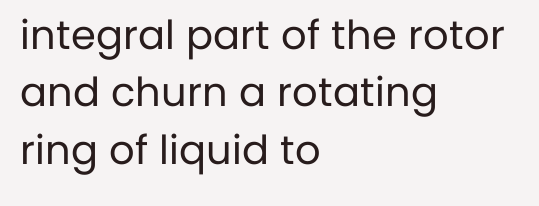integral part of the rotor and churn a rotating ring of liquid to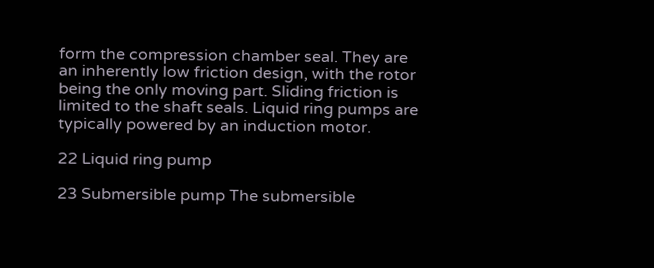form the compression chamber seal. They are an inherently low friction design, with the rotor being the only moving part. Sliding friction is limited to the shaft seals. Liquid ring pumps are typically powered by an induction motor.

22 Liquid ring pump

23 Submersible pump The submersible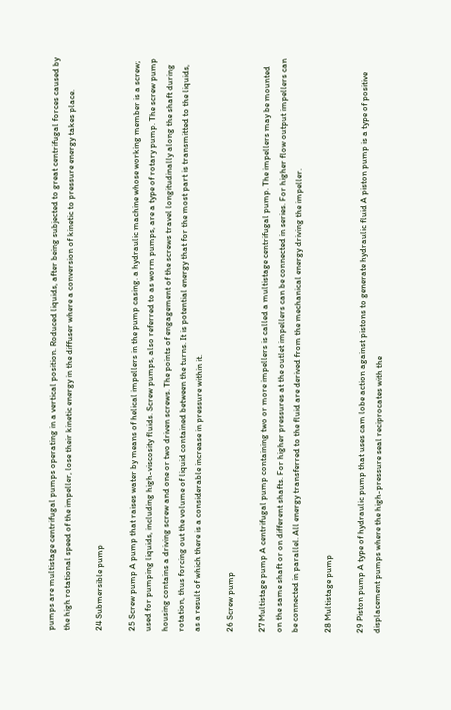pumps are multistage centrifugal pumps operating in a vertical position. Roduced liquids, after being subjected to great centrifugal forces caused by the high rotational speed of the impeller, lose their kinetic energy in the diffuser where a conversion of kinetic to pressure energy takes place.

24 Submersible pump

25 Screw pump A pump that raises water by means of helical impellers in the pump casing. a hydraulic machine whose working member is a screw; used for pumping liquids, including high-viscosity fluids. Screw pumps, also referred to as worm pumps, are a type of rotary pump. The screw pump housing contains a driving screw and one or two driven screws. The points of engagement of the screws travel longitudinally along the shaft during rotation, thus forcing out the volume of liquid contained between the turns. It is potential energy that for the most part is transmitted to the liquids, as a result of which there is a considerable increase in pressure within it.

26 Screw pump

27 Multistage pump A centrifugal pump containing two or more impellers is called a multistage centrifugal pump. The impellers may be mounted on the same shaft or on different shafts. For higher pressures at the outlet impellers can be connected in series. For higher flow output impellers can be connected in parallel. All energy transferred to the fluid are derived from the mechanical energy driving the impeller.

28 Multistage pump

29 Piston pump A type of hydraulic pump that uses cam lobe action against pistons to generate hydraulic fluid A piston pump is a type of positive displacement pumps where the high-pressure seal reciprocates with the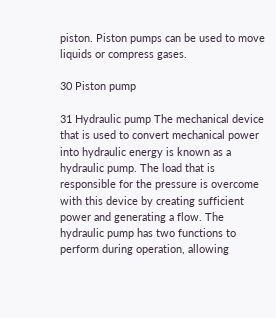piston. Piston pumps can be used to move liquids or compress gases.

30 Piston pump

31 Hydraulic pump The mechanical device that is used to convert mechanical power into hydraulic energy is known as a hydraulic pump. The load that is responsible for the pressure is overcome with this device by creating sufficient power and generating a flow. The hydraulic pump has two functions to perform during operation, allowing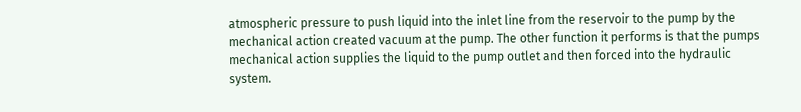atmospheric pressure to push liquid into the inlet line from the reservoir to the pump by the mechanical action created vacuum at the pump. The other function it performs is that the pumps mechanical action supplies the liquid to the pump outlet and then forced into the hydraulic system.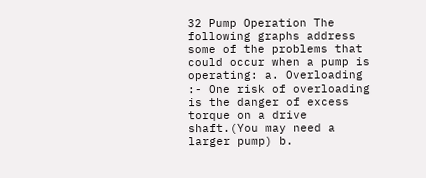32 Pump Operation The following graphs address some of the problems that could occur when a pump is operating: a. Overloading :- One risk of overloading is the danger of excess torque on a drive shaft.(You may need a larger pump) b.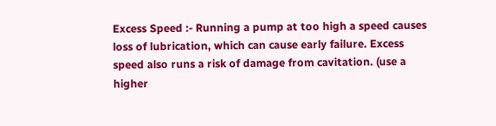Excess Speed :- Running a pump at too high a speed causes loss of lubrication, which can cause early failure. Excess speed also runs a risk of damage from cavitation. (use a higher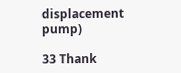displacement pump)

33 Thank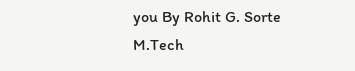you By Rohit G. Sorte M.Tech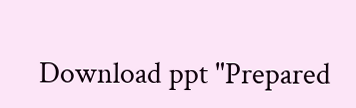Download ppt "Prepared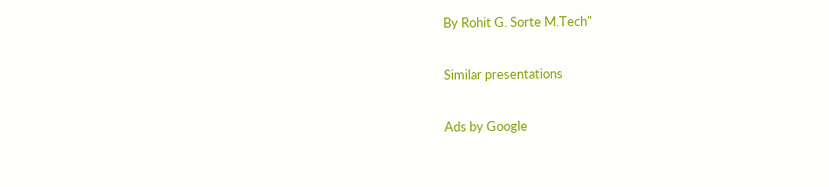By Rohit G. Sorte M.Tech"

Similar presentations

Ads by Google